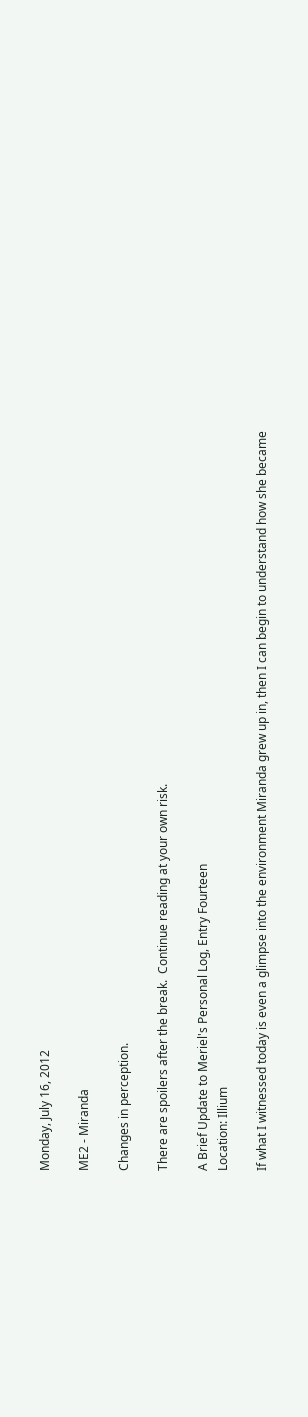Monday, July 16, 2012

ME2 - Miranda

Changes in perception.

There are spoilers after the break.  Continue reading at your own risk.

A Brief Update to Meriel's Personal Log, Entry Fourteen
Location: Illium

If what I witnessed today is even a glimpse into the environment Miranda grew up in, then I can begin to understand how she became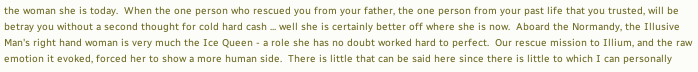the woman she is today.  When the one person who rescued you from your father, the one person from your past life that you trusted, will be betray you without a second thought for cold hard cash ... well she is certainly better off where she is now.  Aboard the Normandy, the Illusive Man's right hand woman is very much the Ice Queen - a role she has no doubt worked hard to perfect.  Our rescue mission to Illium, and the raw emotion it evoked, forced her to show a more human side.  There is little that can be said here since there is little to which I can personally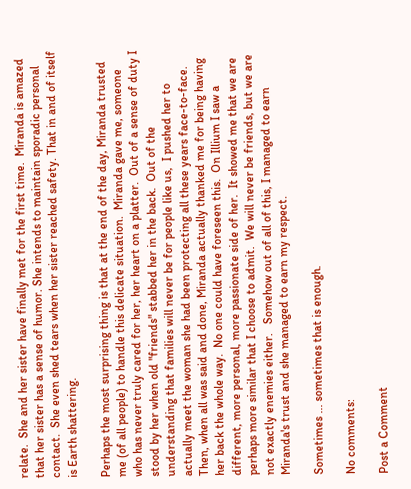relate.  She and her sister have finally met for the first time.  Miranda is amazed that her sister has a sense of humor. She intends to maintain sporadic personal contact.  She even shed tears when her sister reached safety. That in and of itself is Earth shattering.

Perhaps the most surprising thing is that at the end of the day, Miranda trusted me (of all people) to handle this delicate situation.  Miranda gave me, someone who has never truly cared for her, her heart on a platter.  Out of a sense of duty I stood by her when old "friends" stabbed her in the back.  Out of the understanding that families will never be for people like us,  I pushed her to actually meet the woman she had been protecting all these years face-to-face.  Then, when all was said and done, Miranda actually thanked me for being having her back the whole way.  No one could have foreseen this.  On Illium I saw a different, more personal, more passionate side of her.  It showed me that we are perhaps more similar that I choose to admit.  We will never be friends, but we are not exactly enemies either.   Somehow out of all of this, I managed to earn Miranda's trust and she managed to earn my respect.

Sometimes ... sometimes that is enough.

No comments:

Post a Comment